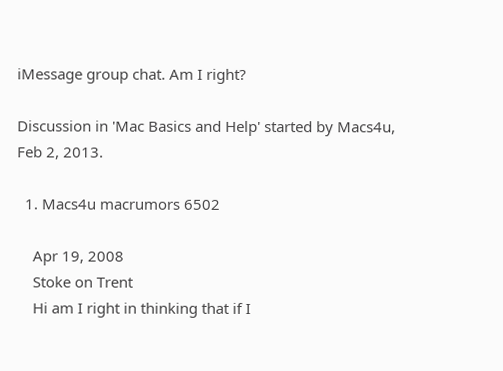iMessage group chat. Am I right?

Discussion in 'Mac Basics and Help' started by Macs4u, Feb 2, 2013.

  1. Macs4u macrumors 6502

    Apr 19, 2008
    Stoke on Trent
    Hi am I right in thinking that if I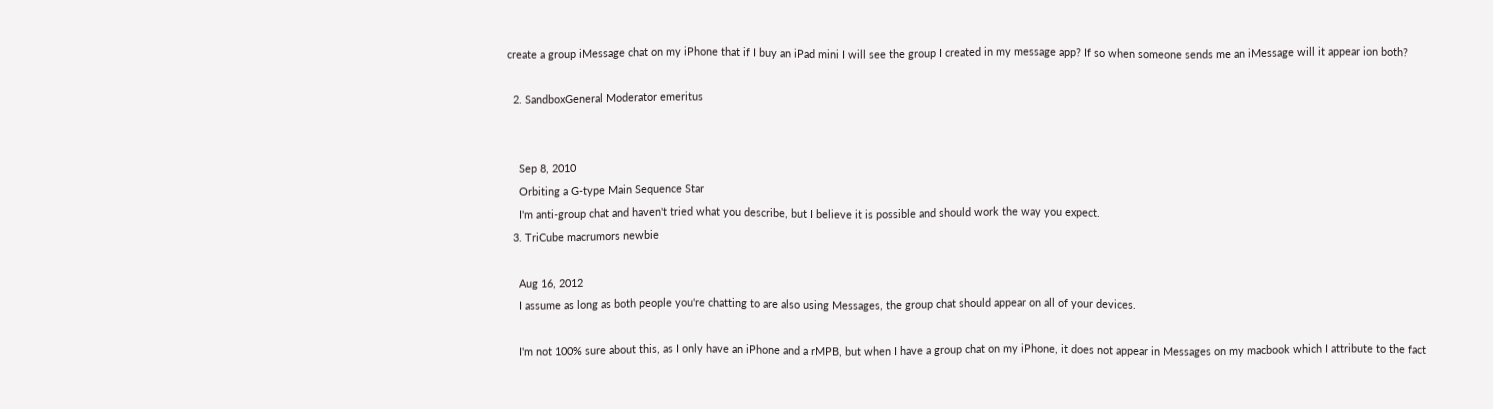create a group iMessage chat on my iPhone that if I buy an iPad mini I will see the group I created in my message app? If so when someone sends me an iMessage will it appear ion both?

  2. SandboxGeneral Moderator emeritus


    Sep 8, 2010
    Orbiting a G-type Main Sequence Star
    I'm anti-group chat and haven't tried what you describe, but I believe it is possible and should work the way you expect.
  3. TriCube macrumors newbie

    Aug 16, 2012
    I assume as long as both people you're chatting to are also using Messages, the group chat should appear on all of your devices.

    I'm not 100% sure about this, as I only have an iPhone and a rMPB, but when I have a group chat on my iPhone, it does not appear in Messages on my macbook which I attribute to the fact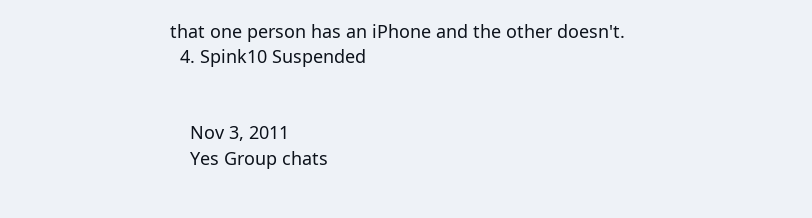that one person has an iPhone and the other doesn't.
  4. Spink10 Suspended


    Nov 3, 2011
    Yes Group chats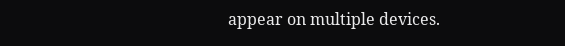appear on multiple devices.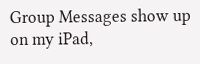Group Messages show up on my iPad,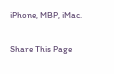iPhone, MBP, iMac.

Share This Page